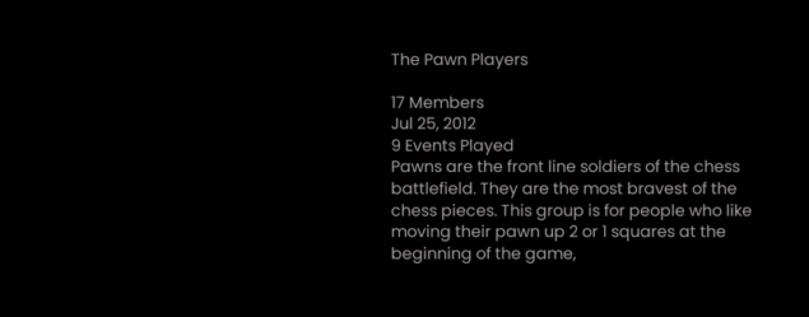The Pawn Players

17 Members
Jul 25, 2012
9 Events Played
Pawns are the front line soldiers of the chess battlefield. They are the most bravest of the chess pieces. This group is for people who like moving their pawn up 2 or 1 squares at the beginning of the game,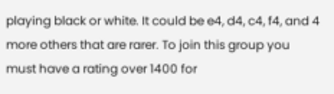playing black or white. It could be e4, d4, c4, f4, and 4 more others that are rarer. To join this group you must have a rating over 1400 for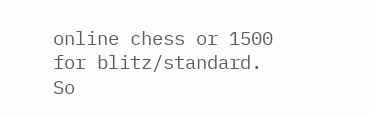online chess or 1500 for blitz/standard. So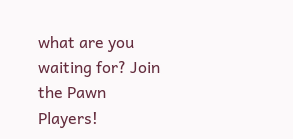what are you waiting for? Join the Pawn Players!